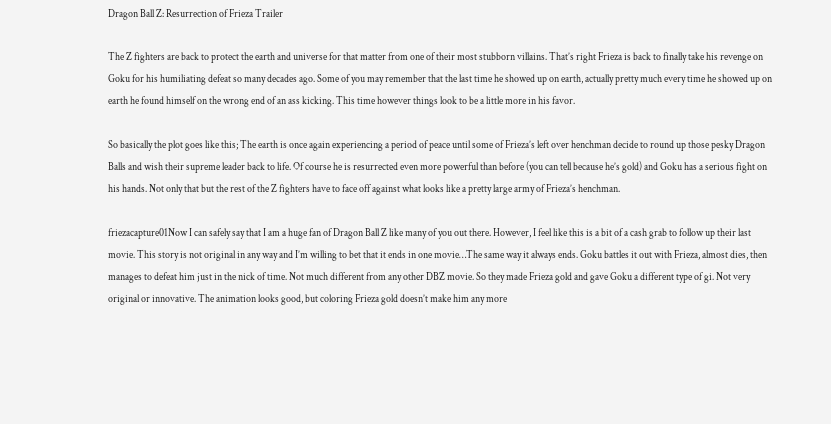Dragon Ball Z: Resurrection of Frieza Trailer

The Z fighters are back to protect the earth and universe for that matter from one of their most stubborn villains. That’s right Frieza is back to finally take his revenge on Goku for his humiliating defeat so many decades ago. Some of you may remember that the last time he showed up on earth, actually pretty much every time he showed up on earth he found himself on the wrong end of an ass kicking. This time however things look to be a little more in his favor.

So basically the plot goes like this; The earth is once again experiencing a period of peace until some of Frieza’s left over henchman decide to round up those pesky Dragon Balls and wish their supreme leader back to life. Of course he is resurrected even more powerful than before (you can tell because he’s gold) and Goku has a serious fight on his hands. Not only that but the rest of the Z fighters have to face off against what looks like a pretty large army of Frieza’s henchman.

friezacapture01Now I can safely say that I am a huge fan of Dragon Ball Z like many of you out there. However, I feel like this is a bit of a cash grab to follow up their last movie. This story is not original in any way and I’m willing to bet that it ends in one movie…The same way it always ends. Goku battles it out with Frieza, almost dies, then manages to defeat him just in the nick of time. Not much different from any other DBZ movie. So they made Frieza gold and gave Goku a different type of gi. Not very original or innovative. The animation looks good, but coloring Frieza gold doesn’t make him any more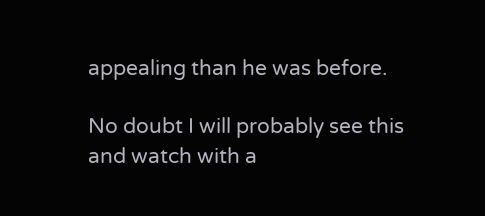appealing than he was before.

No doubt I will probably see this and watch with a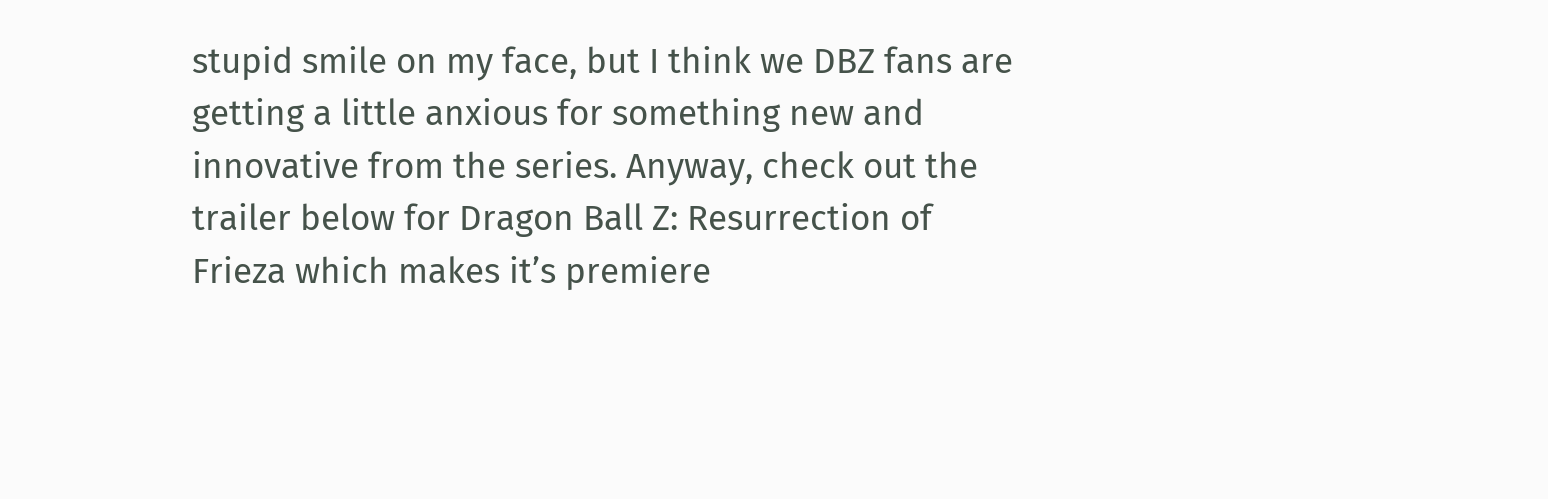stupid smile on my face, but I think we DBZ fans are getting a little anxious for something new and innovative from the series. Anyway, check out the trailer below for Dragon Ball Z: Resurrection of Frieza which makes it’s premiere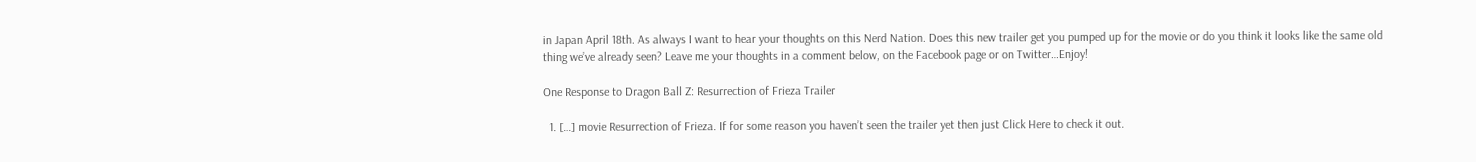in Japan April 18th. As always I want to hear your thoughts on this Nerd Nation. Does this new trailer get you pumped up for the movie or do you think it looks like the same old thing we’ve already seen? Leave me your thoughts in a comment below, on the Facebook page or on Twitter…Enjoy!

One Response to Dragon Ball Z: Resurrection of Frieza Trailer

  1. […] movie Resurrection of Frieza. If for some reason you haven’t seen the trailer yet then just Click Here to check it out.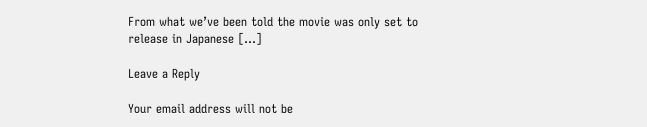From what we’ve been told the movie was only set to release in Japanese […]

Leave a Reply

Your email address will not be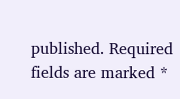published. Required fields are marked *